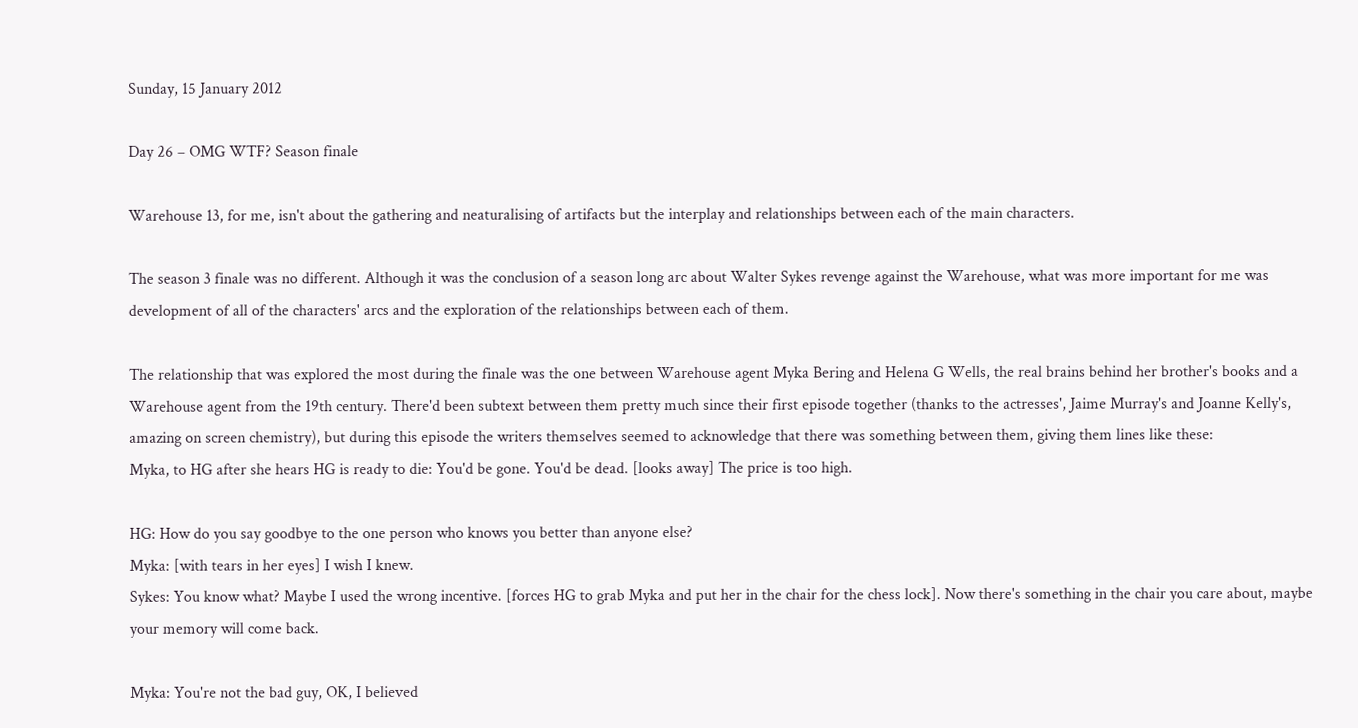Sunday, 15 January 2012

Day 26 – OMG WTF? Season finale

Warehouse 13, for me, isn't about the gathering and neaturalising of artifacts but the interplay and relationships between each of the main characters.

The season 3 finale was no different. Although it was the conclusion of a season long arc about Walter Sykes revenge against the Warehouse, what was more important for me was development of all of the characters' arcs and the exploration of the relationships between each of them.

The relationship that was explored the most during the finale was the one between Warehouse agent Myka Bering and Helena G Wells, the real brains behind her brother's books and a Warehouse agent from the 19th century. There'd been subtext between them pretty much since their first episode together (thanks to the actresses', Jaime Murray's and Joanne Kelly's, amazing on screen chemistry), but during this episode the writers themselves seemed to acknowledge that there was something between them, giving them lines like these:
Myka, to HG after she hears HG is ready to die: You'd be gone. You'd be dead. [looks away] The price is too high.

HG: How do you say goodbye to the one person who knows you better than anyone else?
Myka: [with tears in her eyes] I wish I knew.
Sykes: You know what? Maybe I used the wrong incentive. [forces HG to grab Myka and put her in the chair for the chess lock]. Now there's something in the chair you care about, maybe your memory will come back.

Myka: You're not the bad guy, OK, I believed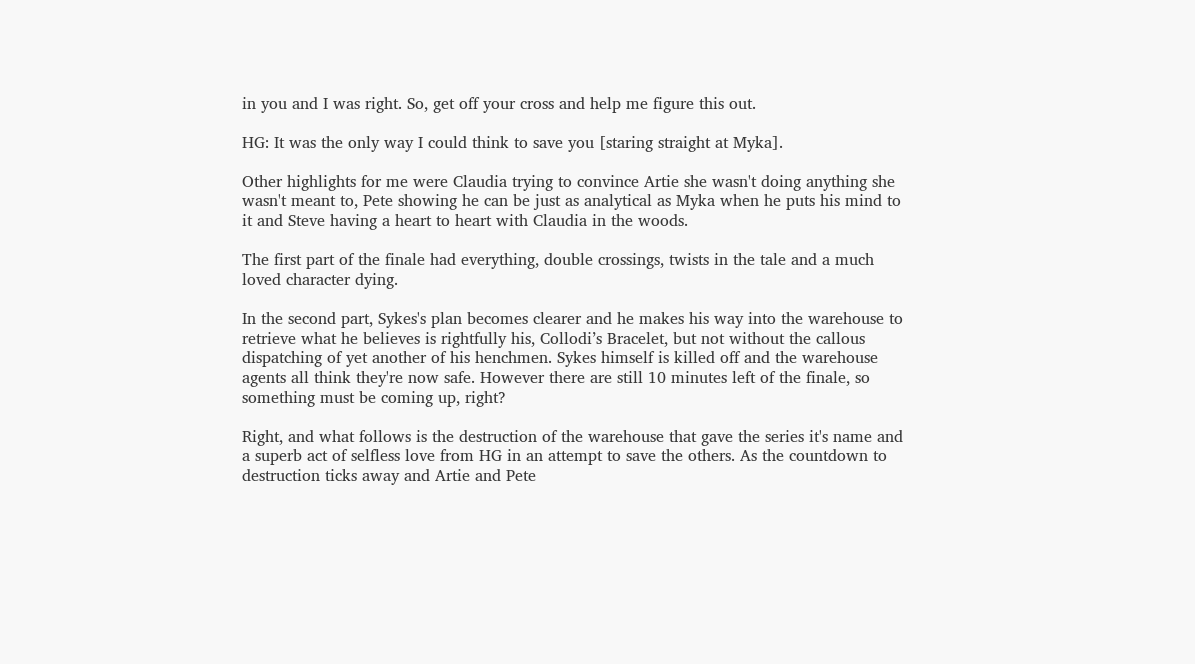in you and I was right. So, get off your cross and help me figure this out.

HG: It was the only way I could think to save you [staring straight at Myka].

Other highlights for me were Claudia trying to convince Artie she wasn't doing anything she wasn't meant to, Pete showing he can be just as analytical as Myka when he puts his mind to it and Steve having a heart to heart with Claudia in the woods.

The first part of the finale had everything, double crossings, twists in the tale and a much loved character dying.

In the second part, Sykes's plan becomes clearer and he makes his way into the warehouse to retrieve what he believes is rightfully his, Collodi’s Bracelet, but not without the callous dispatching of yet another of his henchmen. Sykes himself is killed off and the warehouse agents all think they're now safe. However there are still 10 minutes left of the finale, so something must be coming up, right?

Right, and what follows is the destruction of the warehouse that gave the series it's name and a superb act of selfless love from HG in an attempt to save the others. As the countdown to destruction ticks away and Artie and Pete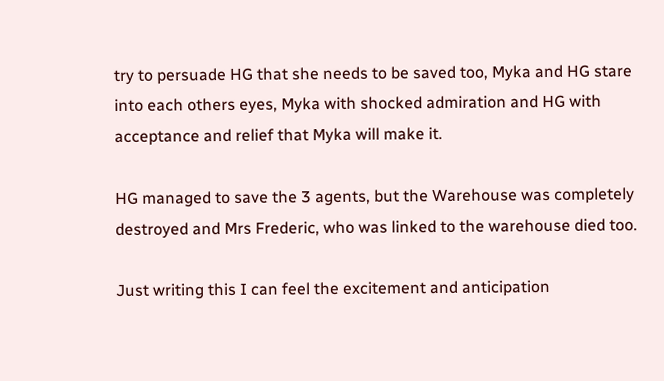try to persuade HG that she needs to be saved too, Myka and HG stare into each others eyes, Myka with shocked admiration and HG with acceptance and relief that Myka will make it.

HG managed to save the 3 agents, but the Warehouse was completely destroyed and Mrs Frederic, who was linked to the warehouse died too.

Just writing this I can feel the excitement and anticipation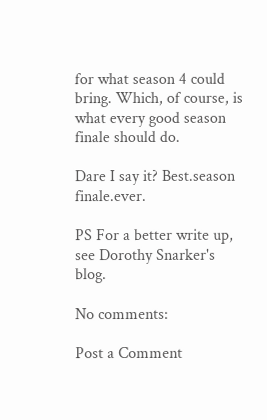for what season 4 could bring. Which, of course, is what every good season finale should do.

Dare I say it? Best.season finale.ever.

PS For a better write up, see Dorothy Snarker's blog.

No comments:

Post a Comment